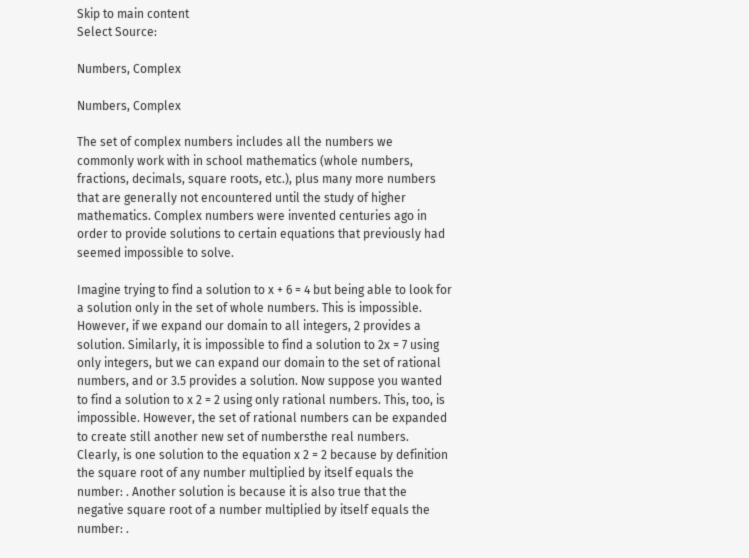Skip to main content
Select Source:

Numbers, Complex

Numbers, Complex

The set of complex numbers includes all the numbers we commonly work with in school mathematics (whole numbers, fractions, decimals, square roots, etc.), plus many more numbers that are generally not encountered until the study of higher mathematics. Complex numbers were invented centuries ago in order to provide solutions to certain equations that previously had seemed impossible to solve.

Imagine trying to find a solution to x + 6 = 4 but being able to look for a solution only in the set of whole numbers. This is impossible. However, if we expand our domain to all integers, 2 provides a solution. Similarly, it is impossible to find a solution to 2x = 7 using only integers, but we can expand our domain to the set of rational numbers, and or 3.5 provides a solution. Now suppose you wanted to find a solution to x 2 = 2 using only rational numbers. This, too, is impossible. However, the set of rational numbers can be expanded to create still another new set of numbersthe real numbers. Clearly, is one solution to the equation x 2 = 2 because by definition the square root of any number multiplied by itself equals the number: . Another solution is because it is also true that the negative square root of a number multiplied by itself equals the number: .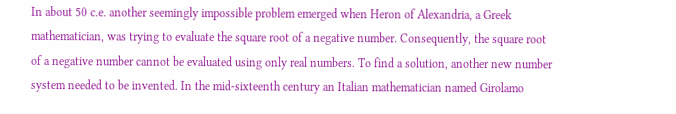In about 50 c.e. another seemingly impossible problem emerged when Heron of Alexandria, a Greek mathematician, was trying to evaluate the square root of a negative number. Consequently, the square root of a negative number cannot be evaluated using only real numbers. To find a solution, another new number system needed to be invented. In the mid-sixteenth century an Italian mathematician named Girolamo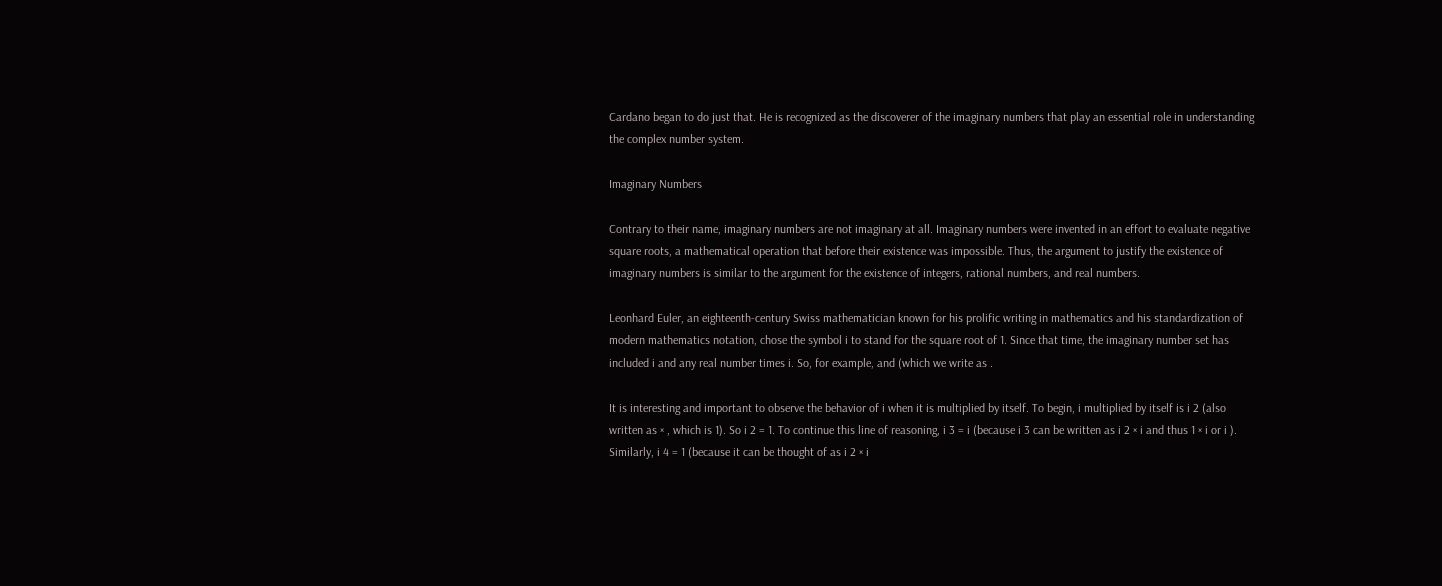Cardano began to do just that. He is recognized as the discoverer of the imaginary numbers that play an essential role in understanding the complex number system.

Imaginary Numbers

Contrary to their name, imaginary numbers are not imaginary at all. Imaginary numbers were invented in an effort to evaluate negative square roots, a mathematical operation that before their existence was impossible. Thus, the argument to justify the existence of imaginary numbers is similar to the argument for the existence of integers, rational numbers, and real numbers.

Leonhard Euler, an eighteenth-century Swiss mathematician known for his prolific writing in mathematics and his standardization of modern mathematics notation, chose the symbol i to stand for the square root of 1. Since that time, the imaginary number set has included i and any real number times i. So, for example, and (which we write as .

It is interesting and important to observe the behavior of i when it is multiplied by itself. To begin, i multiplied by itself is i 2 (also written as × , which is 1). So i 2 = 1. To continue this line of reasoning, i 3 = i (because i 3 can be written as i 2 × i and thus 1 × i or i ). Similarly, i 4 = 1 (because it can be thought of as i 2 × i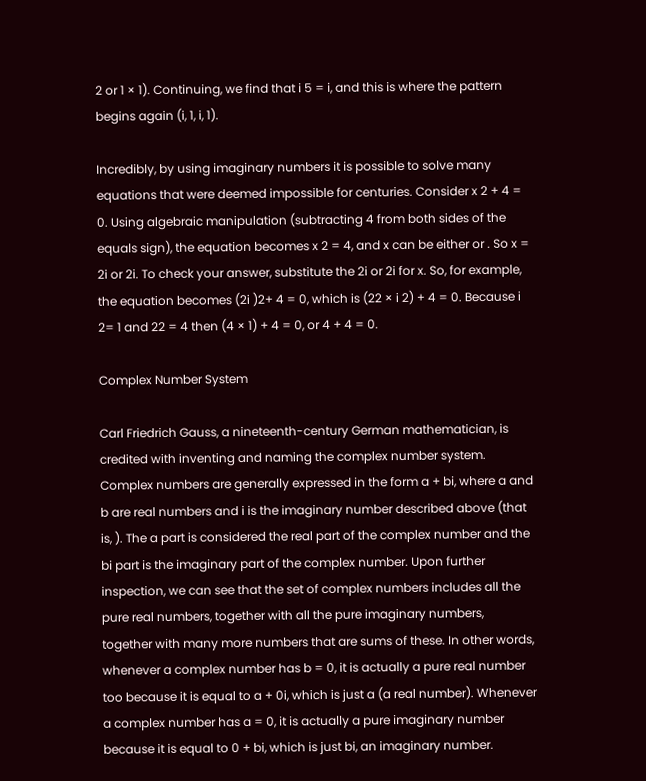2 or 1 × 1). Continuing, we find that i 5 = i, and this is where the pattern begins again (i, 1, i, 1).

Incredibly, by using imaginary numbers it is possible to solve many equations that were deemed impossible for centuries. Consider x 2 + 4 = 0. Using algebraic manipulation (subtracting 4 from both sides of the equals sign), the equation becomes x 2 = 4, and x can be either or . So x = 2i or 2i. To check your answer, substitute the 2i or 2i for x. So, for example, the equation becomes (2i )2+ 4 = 0, which is (22 × i 2) + 4 = 0. Because i 2= 1 and 22 = 4 then (4 × 1) + 4 = 0, or 4 + 4 = 0.

Complex Number System

Carl Friedrich Gauss, a nineteenth-century German mathematician, is credited with inventing and naming the complex number system. Complex numbers are generally expressed in the form a + bi, where a and b are real numbers and i is the imaginary number described above (that is, ). The a part is considered the real part of the complex number and the bi part is the imaginary part of the complex number. Upon further inspection, we can see that the set of complex numbers includes all the pure real numbers, together with all the pure imaginary numbers, together with many more numbers that are sums of these. In other words, whenever a complex number has b = 0, it is actually a pure real number too because it is equal to a + 0i, which is just a (a real number). Whenever a complex number has a = 0, it is actually a pure imaginary number because it is equal to 0 + bi, which is just bi, an imaginary number.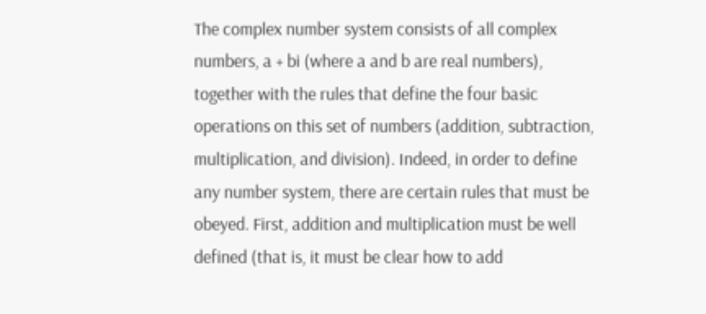The complex number system consists of all complex numbers, a + bi (where a and b are real numbers), together with the rules that define the four basic operations on this set of numbers (addition, subtraction, multiplication, and division). Indeed, in order to define any number system, there are certain rules that must be obeyed. First, addition and multiplication must be well defined (that is, it must be clear how to add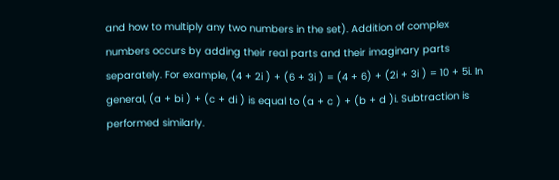and how to multiply any two numbers in the set). Addition of complex numbers occurs by adding their real parts and their imaginary parts separately. For example, (4 + 2i ) + (6 + 3i ) = (4 + 6) + (2i + 3i ) = 10 + 5i. In general, (a + bi ) + (c + di ) is equal to (a + c ) + (b + d )i. Subtraction is performed similarly.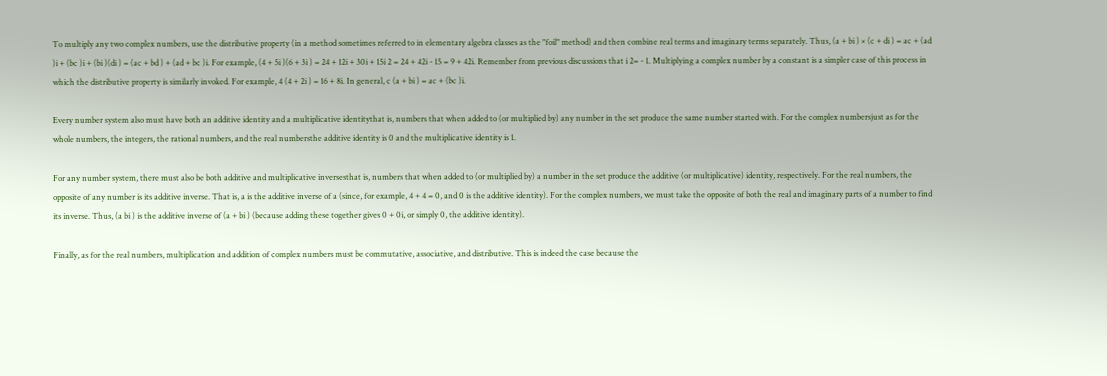To multiply any two complex numbers, use the distributive property (in a method sometimes referred to in elementary algebra classes as the "foil" method) and then combine real terms and imaginary terms separately. Thus, (a + bi ) × (c + di ) = ac + (ad )i + (bc )i + (bi )(di ) = (ac + bd ) + (ad + bc )i. For example, (4 + 5i )(6 + 3i ) = 24 + 12i + 30i + 15i 2 = 24 + 42i - 15 = 9 + 42i. Remember from previous discussions that i 2= - 1. Multiplying a complex number by a constant is a simpler case of this process in which the distributive property is similarly invoked. For example, 4 (4 + 2i ) = 16 + 8i. In general, c (a + bi ) = ac + (bc )i.

Every number system also must have both an additive identity and a multiplicative identitythat is, numbers that when added to (or multiplied by) any number in the set produce the same number started with. For the complex numbersjust as for the whole numbers, the integers, the rational numbers, and the real numbersthe additive identity is 0 and the multiplicative identity is 1.

For any number system, there must also be both additive and multiplicative inversesthat is, numbers that when added to (or multiplied by) a number in the set produce the additive (or multiplicative) identity, respectively. For the real numbers, the opposite of any number is its additive inverse. That is, a is the additive inverse of a (since, for example, 4 + 4 = 0, and 0 is the additive identity). For the complex numbers, we must take the opposite of both the real and imaginary parts of a number to find its inverse. Thus, (a bi ) is the additive inverse of (a + bi ) (because adding these together gives 0 + 0i, or simply 0, the additive identity).

Finally, as for the real numbers, multiplication and addition of complex numbers must be commutative, associative, and distributive. This is indeed the case because the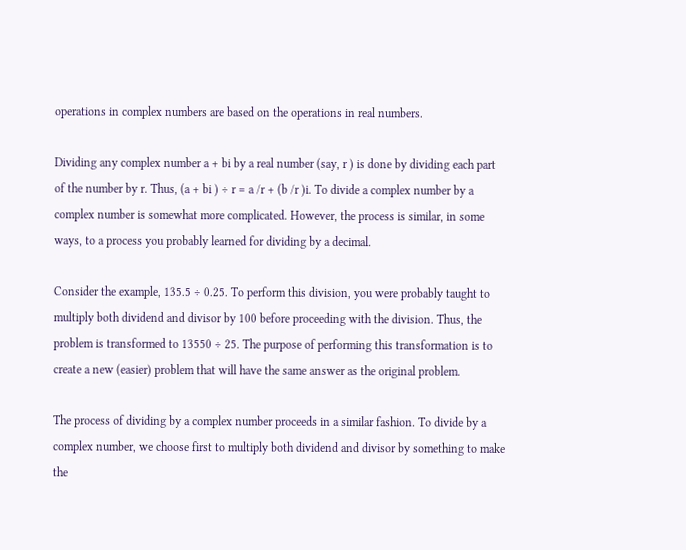operations in complex numbers are based on the operations in real numbers.

Dividing any complex number a + bi by a real number (say, r ) is done by dividing each part of the number by r. Thus, (a + bi ) ÷ r = a /r + (b /r )i. To divide a complex number by a complex number is somewhat more complicated. However, the process is similar, in some ways, to a process you probably learned for dividing by a decimal.

Consider the example, 135.5 ÷ 0.25. To perform this division, you were probably taught to multiply both dividend and divisor by 100 before proceeding with the division. Thus, the problem is transformed to 13550 ÷ 25. The purpose of performing this transformation is to create a new (easier) problem that will have the same answer as the original problem.

The process of dividing by a complex number proceeds in a similar fashion. To divide by a complex number, we choose first to multiply both dividend and divisor by something to make the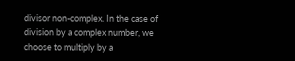divisor non-complex. In the case of division by a complex number, we choose to multiply by a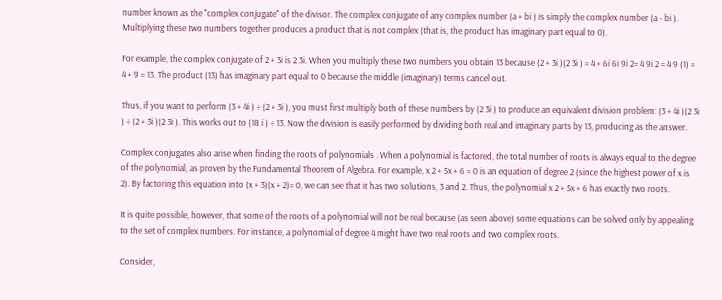number known as the "complex conjugate" of the divisor. The complex conjugate of any complex number (a + bi ) is simply the complex number (a - bi ). Multiplying these two numbers together produces a product that is not complex (that is, the product has imaginary part equal to 0).

For example, the complex conjugate of 2 + 3i is 2 3i. When you multiply these two numbers you obtain 13 because (2 + 3i )(2 3i ) = 4 + 6i 6i 9i 2= 4 9i 2 = 4 9 (1) = 4 + 9 = 13. The product (13) has imaginary part equal to 0 because the middle (imaginary) terms cancel out.

Thus, if you want to perform (3 + 4i ) ÷ (2 + 3i ), you must first multiply both of these numbers by (2 3i ) to produce an equivalent division problem: (3 + 4i )(2 3i ) ÷ (2 + 3i )(2 3i ). This works out to (18 i ) ÷ 13. Now the division is easily performed by dividing both real and imaginary parts by 13, producing as the answer.

Complex conjugates also arise when finding the roots of polynomials . When a polynomial is factored, the total number of roots is always equal to the degree of the polynomial, as proven by the Fundamental Theorem of Algebra. For example, x 2 + 5x + 6 = 0 is an equation of degree 2 (since the highest power of x is 2). By factoring this equation into (x + 3)(x + 2)= 0, we can see that it has two solutions, 3 and 2. Thus, the polynomial x 2 + 5x + 6 has exactly two roots.

It is quite possible, however, that some of the roots of a polynomial will not be real because (as seen above) some equations can be solved only by appealing to the set of complex numbers. For instance, a polynomial of degree 4 might have two real roots and two complex roots.

Consider,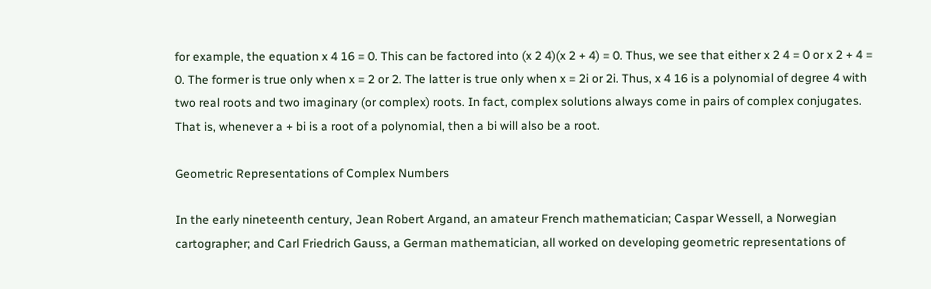for example, the equation x 4 16 = 0. This can be factored into (x 2 4)(x 2 + 4) = 0. Thus, we see that either x 2 4 = 0 or x 2 + 4 = 0. The former is true only when x = 2 or 2. The latter is true only when x = 2i or 2i. Thus, x 4 16 is a polynomial of degree 4 with two real roots and two imaginary (or complex) roots. In fact, complex solutions always come in pairs of complex conjugates. That is, whenever a + bi is a root of a polynomial, then a bi will also be a root.

Geometric Representations of Complex Numbers

In the early nineteenth century, Jean Robert Argand, an amateur French mathematician; Caspar Wessell, a Norwegian cartographer; and Carl Friedrich Gauss, a German mathematician, all worked on developing geometric representations of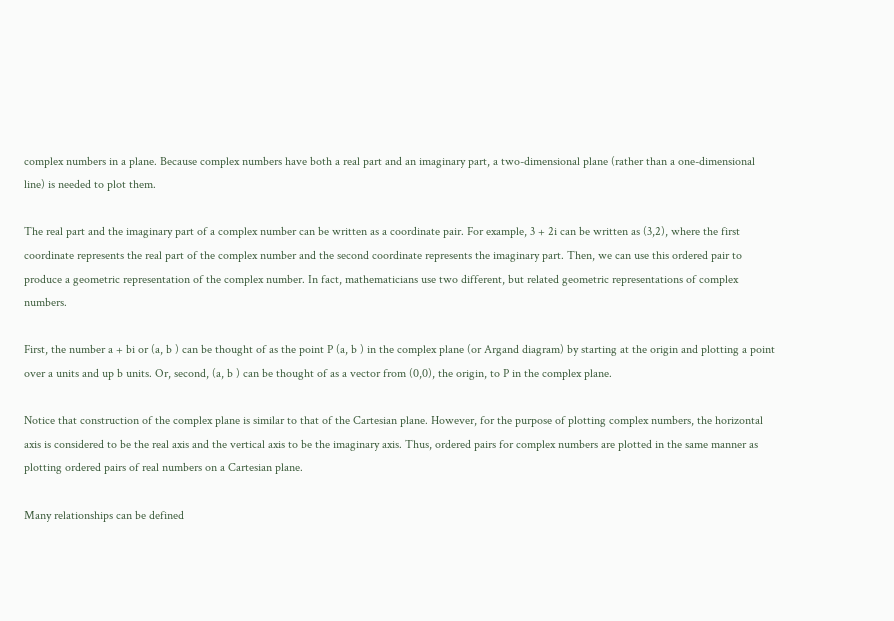complex numbers in a plane. Because complex numbers have both a real part and an imaginary part, a two-dimensional plane (rather than a one-dimensional line) is needed to plot them.

The real part and the imaginary part of a complex number can be written as a coordinate pair. For example, 3 + 2i can be written as (3,2), where the first coordinate represents the real part of the complex number and the second coordinate represents the imaginary part. Then, we can use this ordered pair to produce a geometric representation of the complex number. In fact, mathematicians use two different, but related geometric representations of complex numbers.

First, the number a + bi or (a, b ) can be thought of as the point P (a, b ) in the complex plane (or Argand diagram) by starting at the origin and plotting a point over a units and up b units. Or, second, (a, b ) can be thought of as a vector from (0,0), the origin, to P in the complex plane.

Notice that construction of the complex plane is similar to that of the Cartesian plane. However, for the purpose of plotting complex numbers, the horizontal axis is considered to be the real axis and the vertical axis to be the imaginary axis. Thus, ordered pairs for complex numbers are plotted in the same manner as plotting ordered pairs of real numbers on a Cartesian plane.

Many relationships can be defined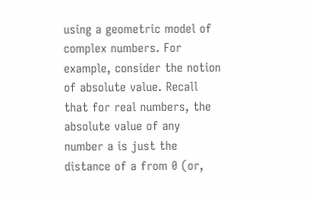using a geometric model of complex numbers. For example, consider the notion of absolute value. Recall that for real numbers, the absolute value of any number a is just the distance of a from 0 (or,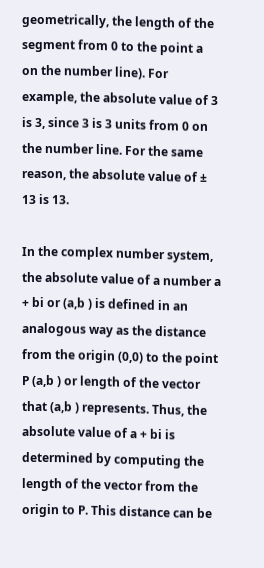geometrically, the length of the segment from 0 to the point a on the number line). For example, the absolute value of 3 is 3, since 3 is 3 units from 0 on the number line. For the same reason, the absolute value of ± 13 is 13.

In the complex number system, the absolute value of a number a + bi or (a,b ) is defined in an analogous way as the distance from the origin (0,0) to the point P (a,b ) or length of the vector that (a,b ) represents. Thus, the absolute value of a + bi is determined by computing the length of the vector from the origin to P. This distance can be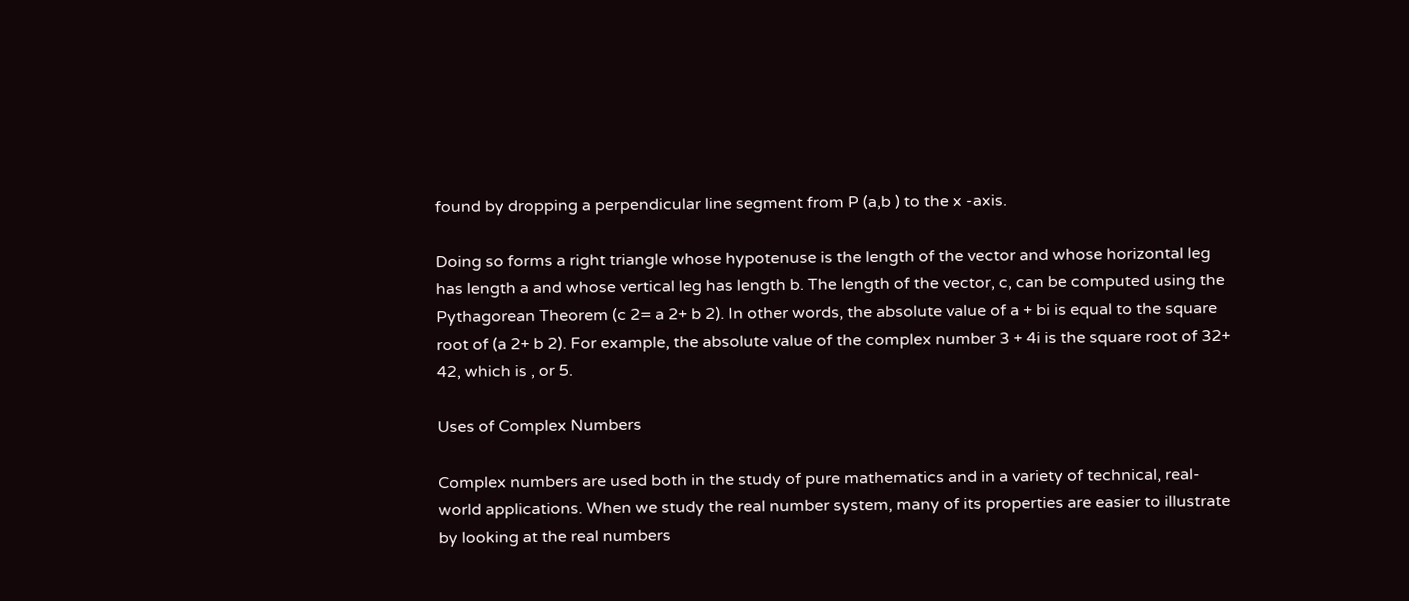found by dropping a perpendicular line segment from P (a,b ) to the x -axis.

Doing so forms a right triangle whose hypotenuse is the length of the vector and whose horizontal leg has length a and whose vertical leg has length b. The length of the vector, c, can be computed using the Pythagorean Theorem (c 2= a 2+ b 2). In other words, the absolute value of a + bi is equal to the square root of (a 2+ b 2). For example, the absolute value of the complex number 3 + 4i is the square root of 32+ 42, which is , or 5.

Uses of Complex Numbers

Complex numbers are used both in the study of pure mathematics and in a variety of technical, real-world applications. When we study the real number system, many of its properties are easier to illustrate by looking at the real numbers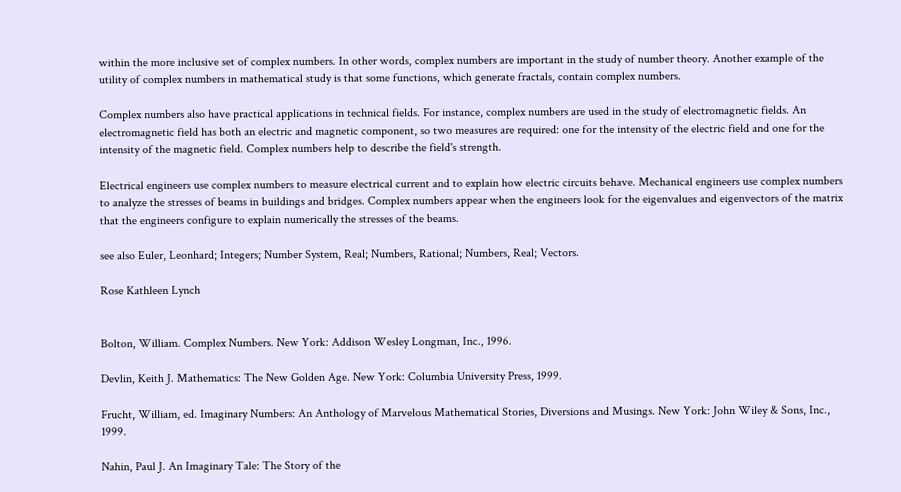within the more inclusive set of complex numbers. In other words, complex numbers are important in the study of number theory. Another example of the utility of complex numbers in mathematical study is that some functions, which generate fractals, contain complex numbers.

Complex numbers also have practical applications in technical fields. For instance, complex numbers are used in the study of electromagnetic fields. An electromagnetic field has both an electric and magnetic component, so two measures are required: one for the intensity of the electric field and one for the intensity of the magnetic field. Complex numbers help to describe the field's strength.

Electrical engineers use complex numbers to measure electrical current and to explain how electric circuits behave. Mechanical engineers use complex numbers to analyze the stresses of beams in buildings and bridges. Complex numbers appear when the engineers look for the eigenvalues and eigenvectors of the matrix that the engineers configure to explain numerically the stresses of the beams.

see also Euler, Leonhard; Integers; Number System, Real; Numbers, Rational; Numbers, Real; Vectors.

Rose Kathleen Lynch


Bolton, William. Complex Numbers. New York: Addison Wesley Longman, Inc., 1996.

Devlin, Keith J. Mathematics: The New Golden Age. New York: Columbia University Press, 1999.

Frucht, William, ed. Imaginary Numbers: An Anthology of Marvelous Mathematical Stories, Diversions and Musings. New York: John Wiley & Sons, Inc., 1999.

Nahin, Paul J. An Imaginary Tale: The Story of the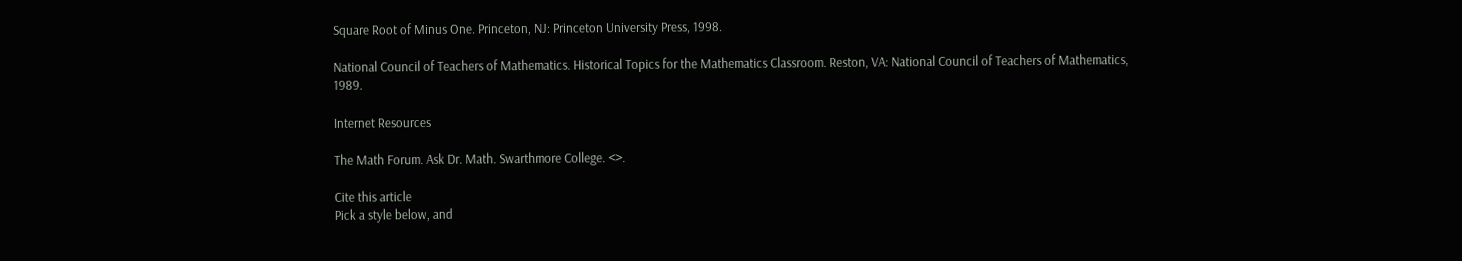Square Root of Minus One. Princeton, NJ: Princeton University Press, 1998.

National Council of Teachers of Mathematics. Historical Topics for the Mathematics Classroom. Reston, VA: National Council of Teachers of Mathematics, 1989.

Internet Resources

The Math Forum. Ask Dr. Math. Swarthmore College. <>.

Cite this article
Pick a style below, and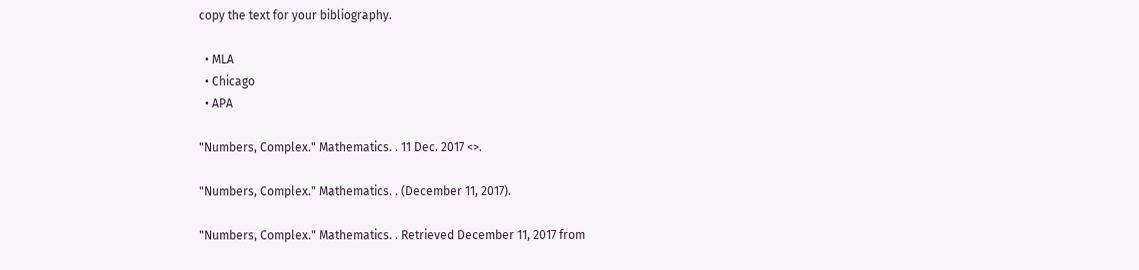copy the text for your bibliography.

  • MLA
  • Chicago
  • APA

"Numbers, Complex." Mathematics. . 11 Dec. 2017 <>.

"Numbers, Complex." Mathematics. . (December 11, 2017).

"Numbers, Complex." Mathematics. . Retrieved December 11, 2017 from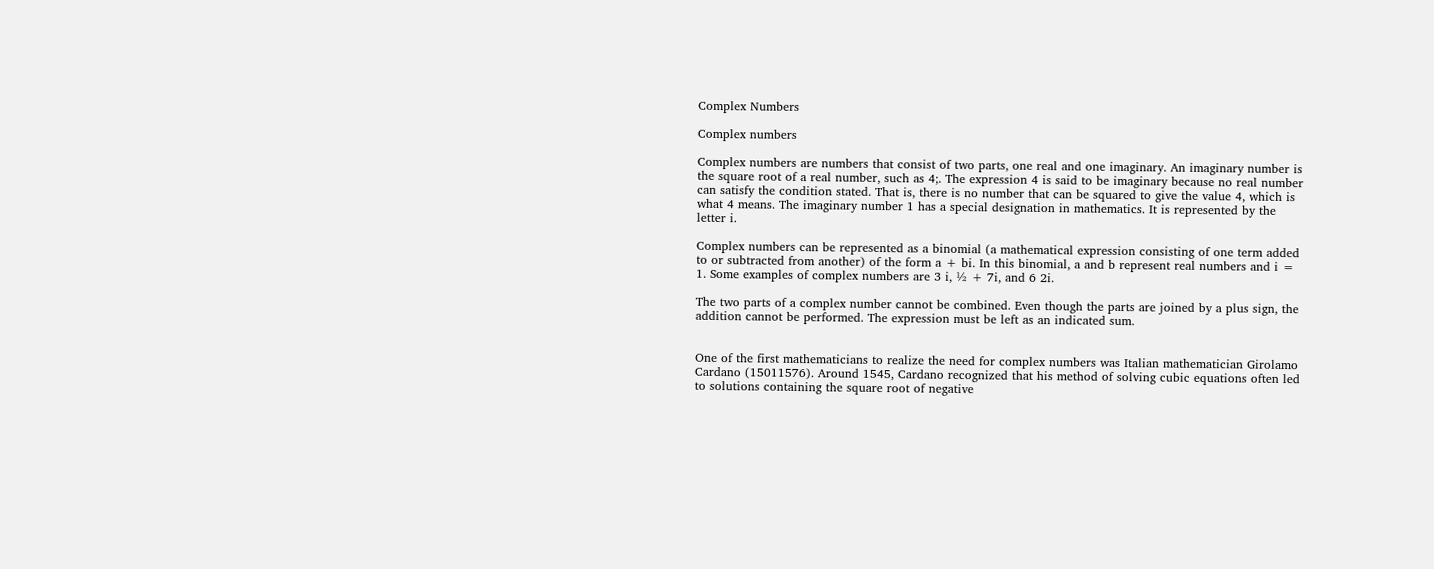Complex Numbers

Complex numbers

Complex numbers are numbers that consist of two parts, one real and one imaginary. An imaginary number is the square root of a real number, such as 4;. The expression 4 is said to be imaginary because no real number can satisfy the condition stated. That is, there is no number that can be squared to give the value 4, which is what 4 means. The imaginary number 1 has a special designation in mathematics. It is represented by the letter i.

Complex numbers can be represented as a binomial (a mathematical expression consisting of one term added to or subtracted from another) of the form a + bi. In this binomial, a and b represent real numbers and i = 1. Some examples of complex numbers are 3 i, ½ + 7i, and 6 2i.

The two parts of a complex number cannot be combined. Even though the parts are joined by a plus sign, the addition cannot be performed. The expression must be left as an indicated sum.


One of the first mathematicians to realize the need for complex numbers was Italian mathematician Girolamo Cardano (15011576). Around 1545, Cardano recognized that his method of solving cubic equations often led to solutions containing the square root of negative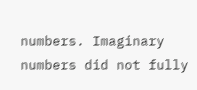numbers. Imaginary numbers did not fully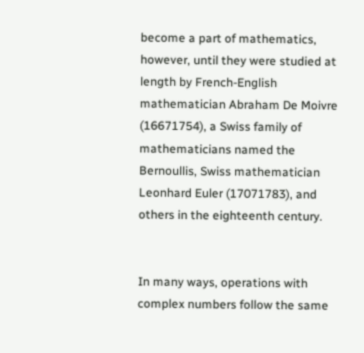become a part of mathematics, however, until they were studied at length by French-English mathematician Abraham De Moivre (16671754), a Swiss family of mathematicians named the Bernoullis, Swiss mathematician Leonhard Euler (17071783), and others in the eighteenth century.


In many ways, operations with complex numbers follow the same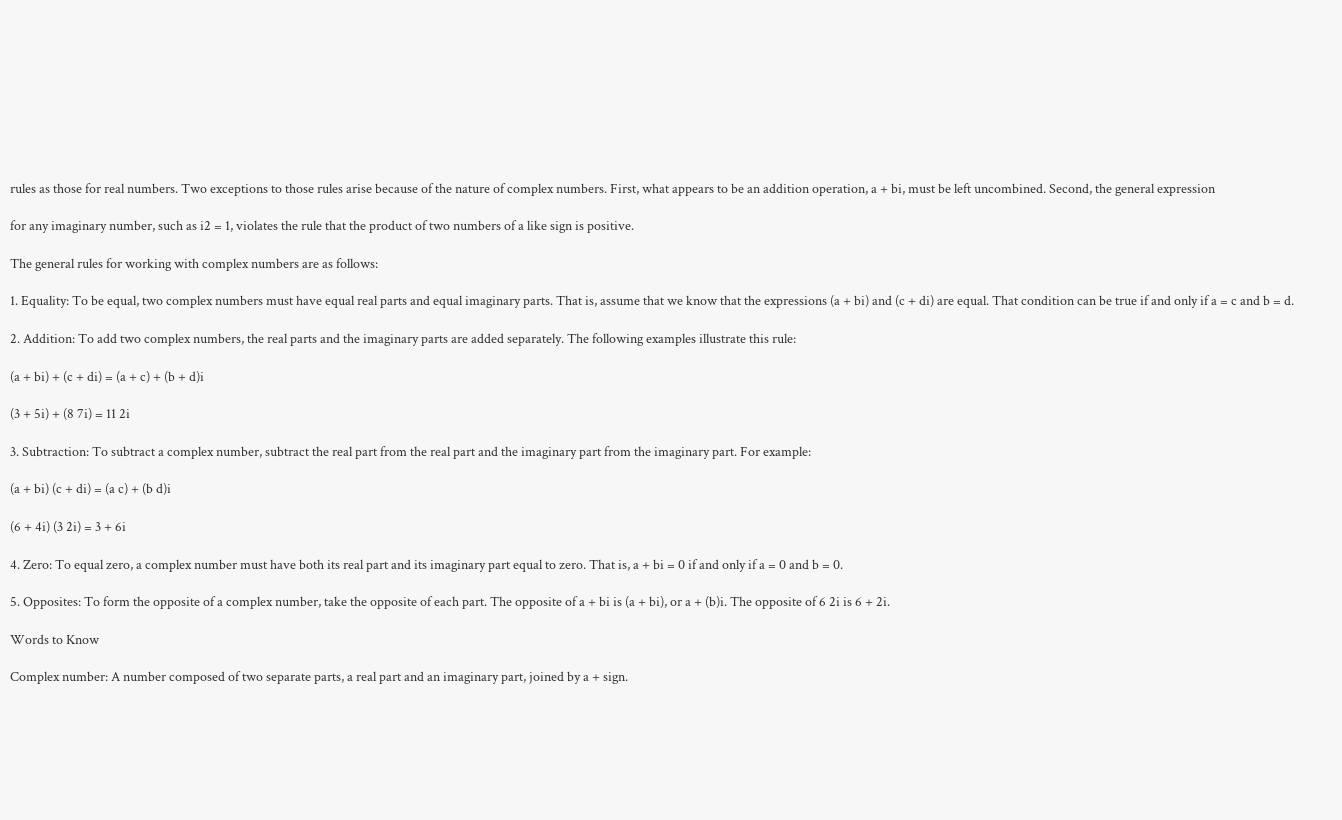rules as those for real numbers. Two exceptions to those rules arise because of the nature of complex numbers. First, what appears to be an addition operation, a + bi, must be left uncombined. Second, the general expression

for any imaginary number, such as i2 = 1, violates the rule that the product of two numbers of a like sign is positive.

The general rules for working with complex numbers are as follows:

1. Equality: To be equal, two complex numbers must have equal real parts and equal imaginary parts. That is, assume that we know that the expressions (a + bi) and (c + di) are equal. That condition can be true if and only if a = c and b = d.

2. Addition: To add two complex numbers, the real parts and the imaginary parts are added separately. The following examples illustrate this rule:

(a + bi) + (c + di) = (a + c) + (b + d)i

(3 + 5i) + (8 7i) = 11 2i

3. Subtraction: To subtract a complex number, subtract the real part from the real part and the imaginary part from the imaginary part. For example:

(a + bi) (c + di) = (a c) + (b d)i

(6 + 4i) (3 2i) = 3 + 6i

4. Zero: To equal zero, a complex number must have both its real part and its imaginary part equal to zero. That is, a + bi = 0 if and only if a = 0 and b = 0.

5. Opposites: To form the opposite of a complex number, take the opposite of each part. The opposite of a + bi is (a + bi), or a + (b)i. The opposite of 6 2i is 6 + 2i.

Words to Know

Complex number: A number composed of two separate parts, a real part and an imaginary part, joined by a + sign.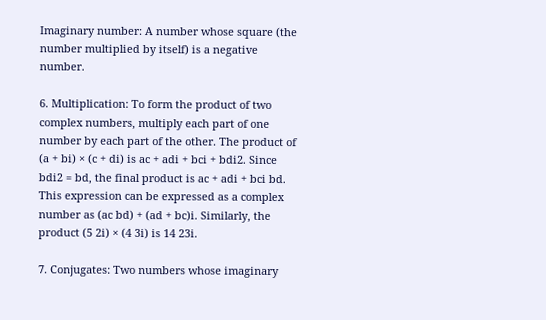Imaginary number: A number whose square (the number multiplied by itself) is a negative number.

6. Multiplication: To form the product of two complex numbers, multiply each part of one number by each part of the other. The product of (a + bi) × (c + di) is ac + adi + bci + bdi2. Since bdi2 = bd, the final product is ac + adi + bci bd. This expression can be expressed as a complex number as (ac bd) + (ad + bc)i. Similarly, the product (5 2i) × (4 3i) is 14 23i.

7. Conjugates: Two numbers whose imaginary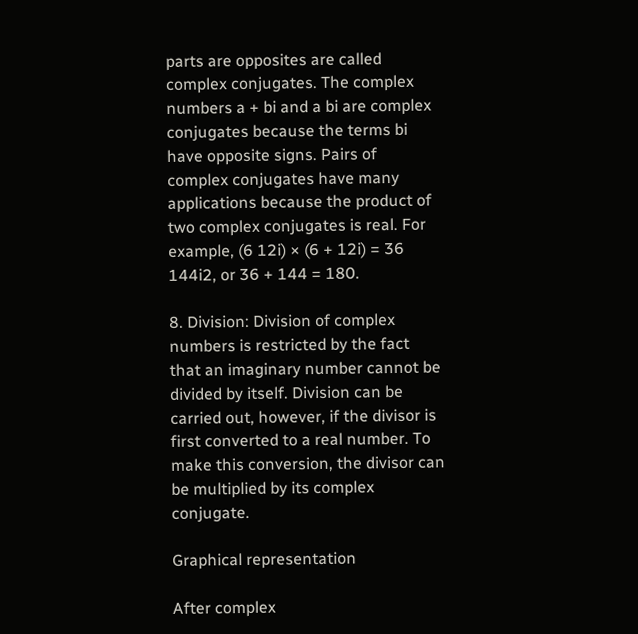parts are opposites are called complex conjugates. The complex numbers a + bi and a bi are complex conjugates because the terms bi have opposite signs. Pairs of complex conjugates have many applications because the product of two complex conjugates is real. For example, (6 12i) × (6 + 12i) = 36 144i2, or 36 + 144 = 180.

8. Division: Division of complex numbers is restricted by the fact that an imaginary number cannot be divided by itself. Division can be carried out, however, if the divisor is first converted to a real number. To make this conversion, the divisor can be multiplied by its complex conjugate.

Graphical representation

After complex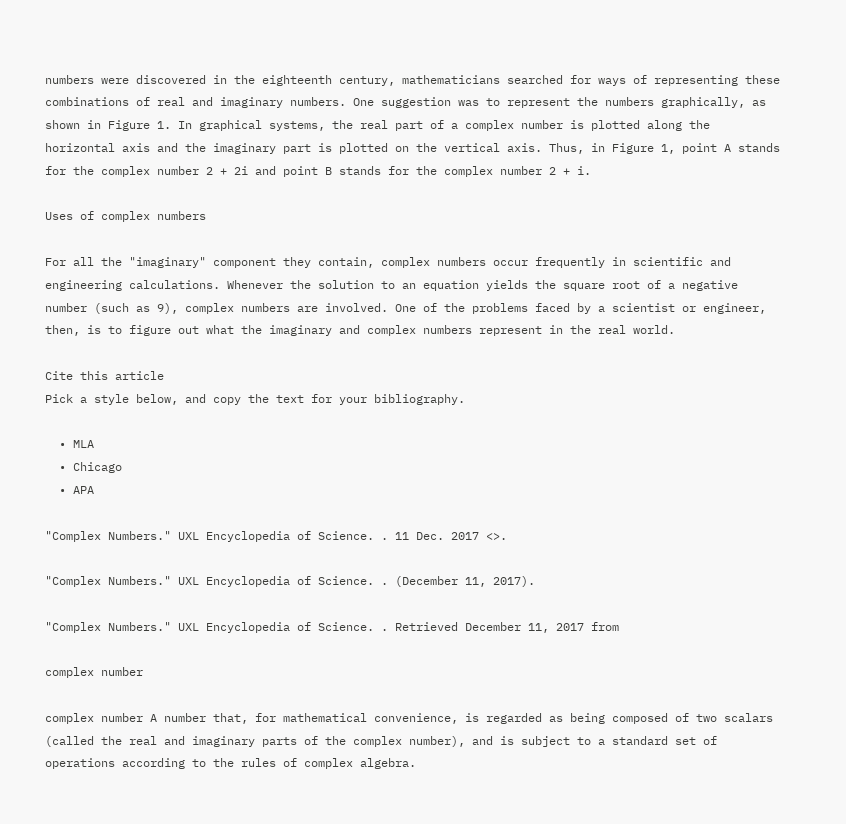numbers were discovered in the eighteenth century, mathematicians searched for ways of representing these combinations of real and imaginary numbers. One suggestion was to represent the numbers graphically, as shown in Figure 1. In graphical systems, the real part of a complex number is plotted along the horizontal axis and the imaginary part is plotted on the vertical axis. Thus, in Figure 1, point A stands for the complex number 2 + 2i and point B stands for the complex number 2 + i.

Uses of complex numbers

For all the "imaginary" component they contain, complex numbers occur frequently in scientific and engineering calculations. Whenever the solution to an equation yields the square root of a negative number (such as 9), complex numbers are involved. One of the problems faced by a scientist or engineer, then, is to figure out what the imaginary and complex numbers represent in the real world.

Cite this article
Pick a style below, and copy the text for your bibliography.

  • MLA
  • Chicago
  • APA

"Complex Numbers." UXL Encyclopedia of Science. . 11 Dec. 2017 <>.

"Complex Numbers." UXL Encyclopedia of Science. . (December 11, 2017).

"Complex Numbers." UXL Encyclopedia of Science. . Retrieved December 11, 2017 from

complex number

complex number A number that, for mathematical convenience, is regarded as being composed of two scalars (called the real and imaginary parts of the complex number), and is subject to a standard set of operations according to the rules of complex algebra.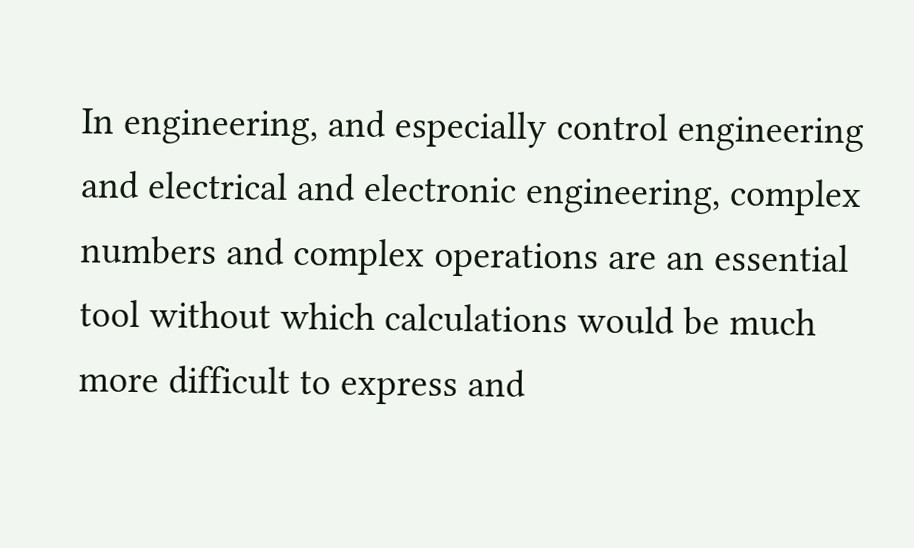In engineering, and especially control engineering and electrical and electronic engineering, complex numbers and complex operations are an essential tool without which calculations would be much more difficult to express and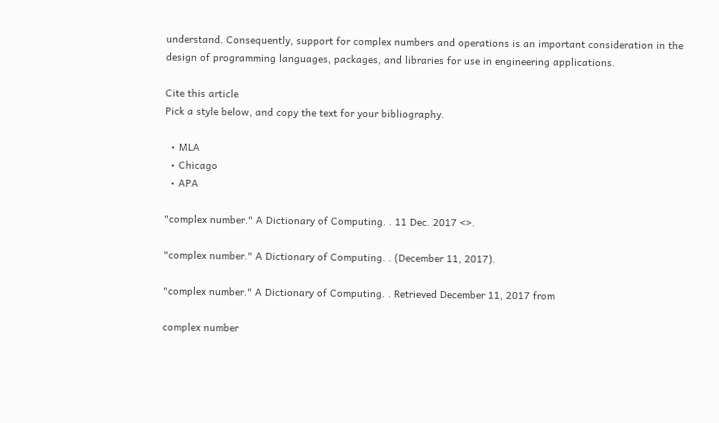understand. Consequently, support for complex numbers and operations is an important consideration in the design of programming languages, packages, and libraries for use in engineering applications.

Cite this article
Pick a style below, and copy the text for your bibliography.

  • MLA
  • Chicago
  • APA

"complex number." A Dictionary of Computing. . 11 Dec. 2017 <>.

"complex number." A Dictionary of Computing. . (December 11, 2017).

"complex number." A Dictionary of Computing. . Retrieved December 11, 2017 from

complex number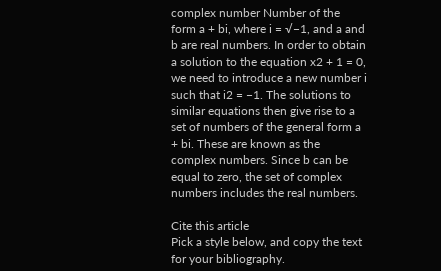complex number Number of the form a + bi, where i = √−1, and a and b are real numbers. In order to obtain a solution to the equation x2 + 1 = 0, we need to introduce a new number i such that i2 = −1. The solutions to similar equations then give rise to a set of numbers of the general form a + bi. These are known as the complex numbers. Since b can be equal to zero, the set of complex numbers includes the real numbers.

Cite this article
Pick a style below, and copy the text for your bibliography.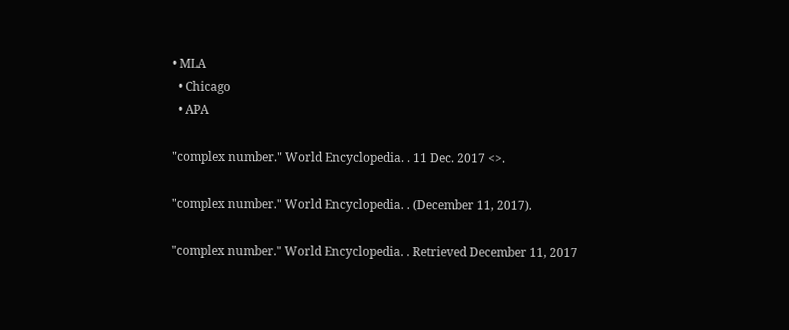• MLA
  • Chicago
  • APA

"complex number." World Encyclopedia. . 11 Dec. 2017 <>.

"complex number." World Encyclopedia. . (December 11, 2017).

"complex number." World Encyclopedia. . Retrieved December 11, 2017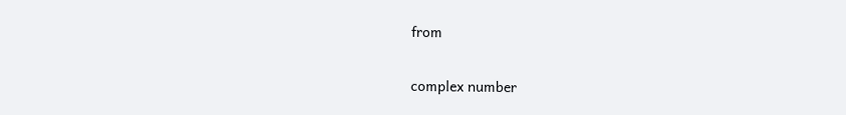from

complex number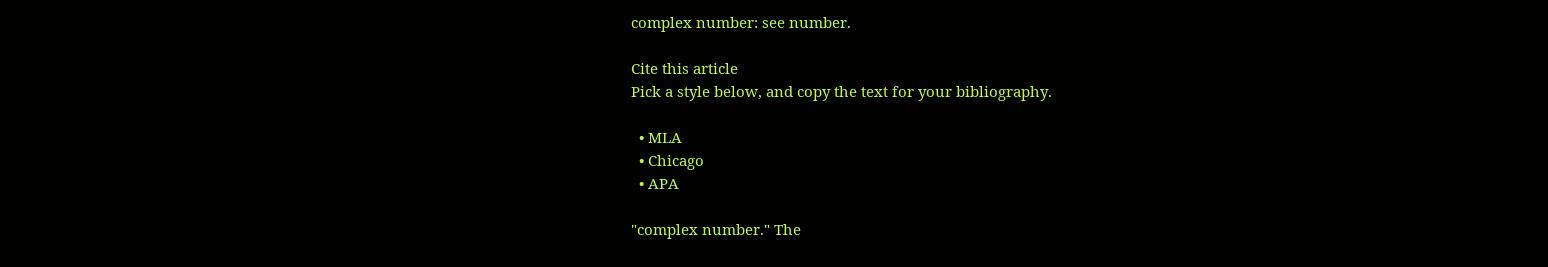complex number: see number.

Cite this article
Pick a style below, and copy the text for your bibliography.

  • MLA
  • Chicago
  • APA

"complex number." The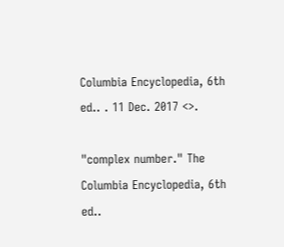Columbia Encyclopedia, 6th ed.. . 11 Dec. 2017 <>.

"complex number." The Columbia Encyclopedia, 6th ed..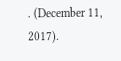. (December 11, 2017).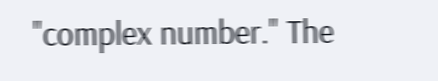"complex number." The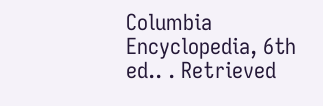Columbia Encyclopedia, 6th ed.. . Retrieved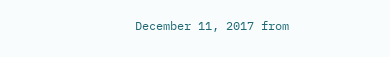December 11, 2017 from